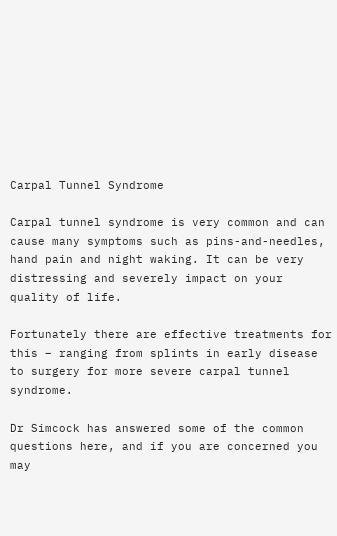Carpal Tunnel Syndrome

Carpal tunnel syndrome is very common and can cause many symptoms such as pins-and-needles, hand pain and night waking. It can be very distressing and severely impact on your quality of life.

Fortunately there are effective treatments for this – ranging from splints in early disease to surgery for more severe carpal tunnel syndrome.

Dr Simcock has answered some of the common questions here, and if you are concerned you may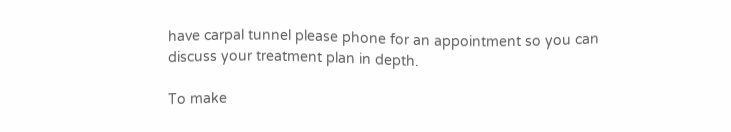have carpal tunnel please phone for an appointment so you can discuss your treatment plan in depth.

To make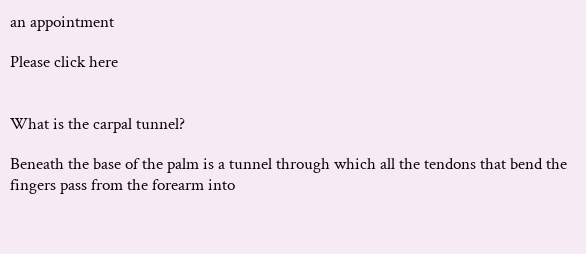an appointment

Please click here


What is the carpal tunnel?

Beneath the base of the palm is a tunnel through which all the tendons that bend the fingers pass from the forearm into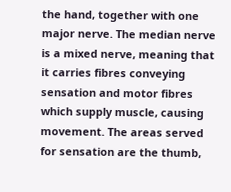the hand, together with one major nerve. The median nerve is a mixed nerve, meaning that it carries fibres conveying sensation and motor fibres which supply muscle, causing movement. The areas served for sensation are the thumb,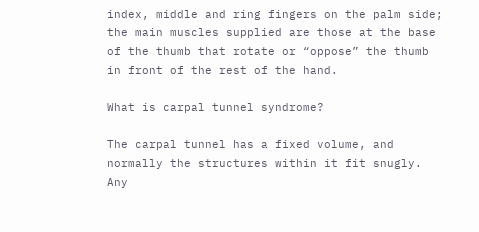index, middle and ring fingers on the palm side; the main muscles supplied are those at the base of the thumb that rotate or “oppose” the thumb in front of the rest of the hand.

What is carpal tunnel syndrome?

The carpal tunnel has a fixed volume, and normally the structures within it fit snugly. Any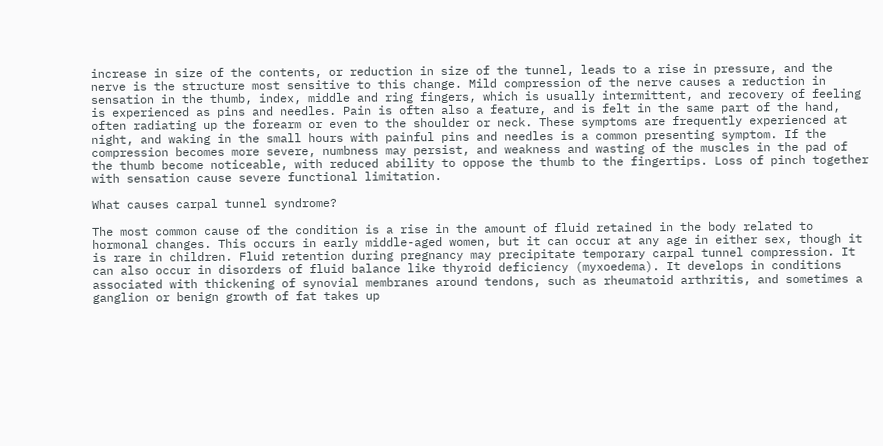increase in size of the contents, or reduction in size of the tunnel, leads to a rise in pressure, and the nerve is the structure most sensitive to this change. Mild compression of the nerve causes a reduction in sensation in the thumb, index, middle and ring fingers, which is usually intermittent, and recovery of feeling is experienced as pins and needles. Pain is often also a feature, and is felt in the same part of the hand, often radiating up the forearm or even to the shoulder or neck. These symptoms are frequently experienced at night, and waking in the small hours with painful pins and needles is a common presenting symptom. If the compression becomes more severe, numbness may persist, and weakness and wasting of the muscles in the pad of the thumb become noticeable, with reduced ability to oppose the thumb to the fingertips. Loss of pinch together with sensation cause severe functional limitation.

What causes carpal tunnel syndrome?

The most common cause of the condition is a rise in the amount of fluid retained in the body related to hormonal changes. This occurs in early middle-aged women, but it can occur at any age in either sex, though it is rare in children. Fluid retention during pregnancy may precipitate temporary carpal tunnel compression. It can also occur in disorders of fluid balance like thyroid deficiency (myxoedema). It develops in conditions associated with thickening of synovial membranes around tendons, such as rheumatoid arthritis, and sometimes a ganglion or benign growth of fat takes up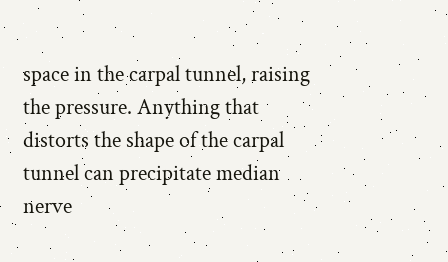space in the carpal tunnel, raising the pressure. Anything that distorts the shape of the carpal tunnel can precipitate median nerve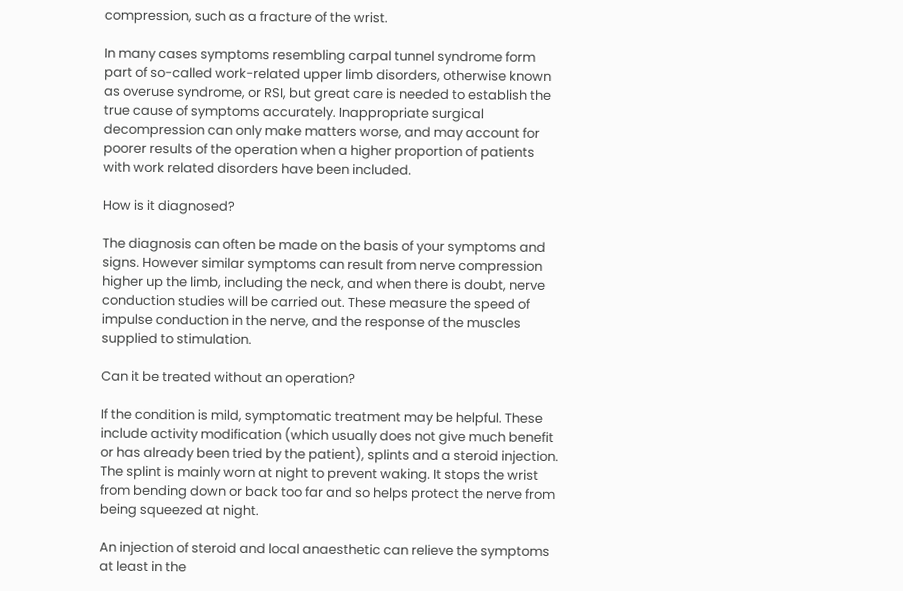compression, such as a fracture of the wrist.

In many cases symptoms resembling carpal tunnel syndrome form part of so-called work-related upper limb disorders, otherwise known as overuse syndrome, or RSI, but great care is needed to establish the true cause of symptoms accurately. Inappropriate surgical decompression can only make matters worse, and may account for poorer results of the operation when a higher proportion of patients with work related disorders have been included.

How is it diagnosed?

The diagnosis can often be made on the basis of your symptoms and signs. However similar symptoms can result from nerve compression higher up the limb, including the neck, and when there is doubt, nerve conduction studies will be carried out. These measure the speed of impulse conduction in the nerve, and the response of the muscles supplied to stimulation.

Can it be treated without an operation?

If the condition is mild, symptomatic treatment may be helpful. These include activity modification (which usually does not give much benefit or has already been tried by the patient), splints and a steroid injection. The splint is mainly worn at night to prevent waking. It stops the wrist from bending down or back too far and so helps protect the nerve from being squeezed at night.

An injection of steroid and local anaesthetic can relieve the symptoms at least in the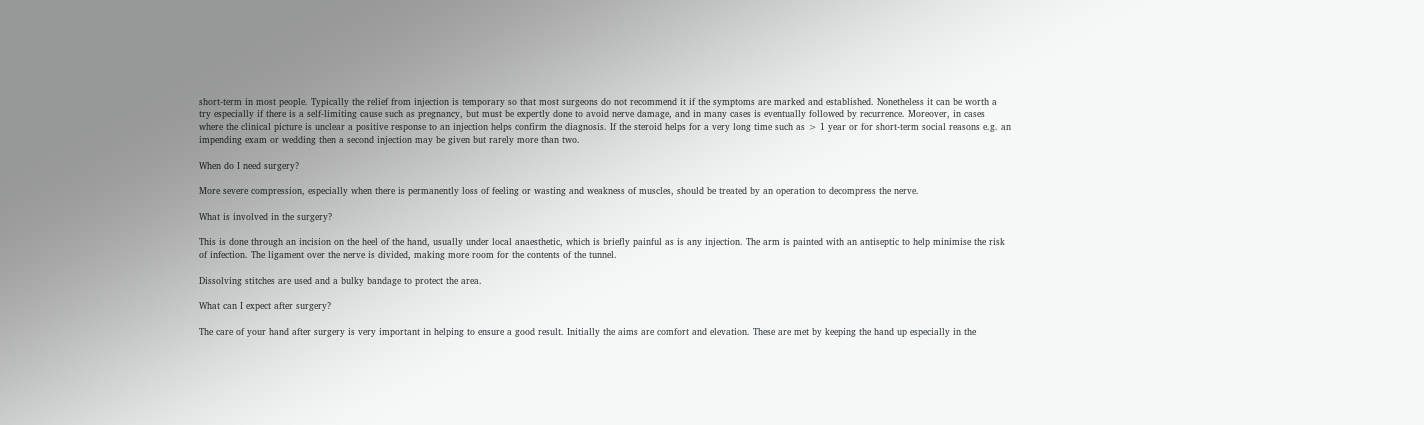short-term in most people. Typically the relief from injection is temporary so that most surgeons do not recommend it if the symptoms are marked and established. Nonetheless it can be worth a try especially if there is a self-limiting cause such as pregnancy, but must be expertly done to avoid nerve damage, and in many cases is eventually followed by recurrence. Moreover, in cases where the clinical picture is unclear a positive response to an injection helps confirm the diagnosis. If the steroid helps for a very long time such as > 1 year or for short-term social reasons e.g. an impending exam or wedding then a second injection may be given but rarely more than two.

When do I need surgery?

More severe compression, especially when there is permanently loss of feeling or wasting and weakness of muscles, should be treated by an operation to decompress the nerve.

What is involved in the surgery?

This is done through an incision on the heel of the hand, usually under local anaesthetic, which is briefly painful as is any injection. The arm is painted with an antiseptic to help minimise the risk of infection. The ligament over the nerve is divided, making more room for the contents of the tunnel.

Dissolving stitches are used and a bulky bandage to protect the area.

What can I expect after surgery?

The care of your hand after surgery is very important in helping to ensure a good result. Initially the aims are comfort and elevation. These are met by keeping the hand up especially in the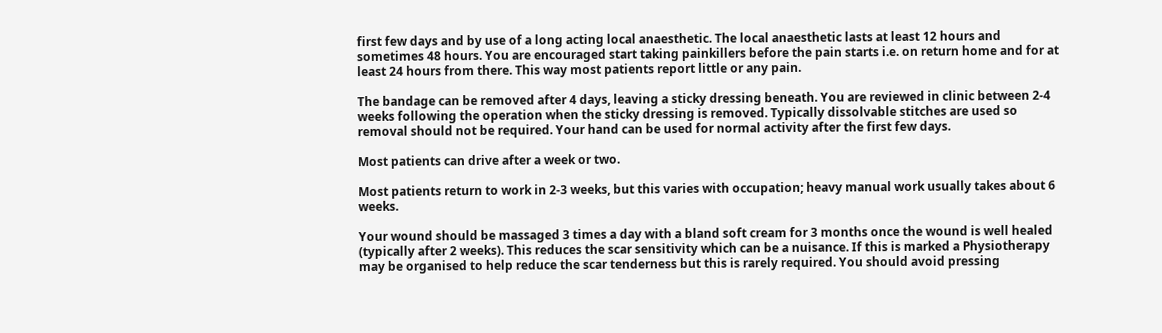first few days and by use of a long acting local anaesthetic. The local anaesthetic lasts at least 12 hours and sometimes 48 hours. You are encouraged start taking painkillers before the pain starts i.e. on return home and for at least 24 hours from there. This way most patients report little or any pain.

The bandage can be removed after 4 days, leaving a sticky dressing beneath. You are reviewed in clinic between 2-4 weeks following the operation when the sticky dressing is removed. Typically dissolvable stitches are used so removal should not be required. Your hand can be used for normal activity after the first few days.

Most patients can drive after a week or two.

Most patients return to work in 2-3 weeks, but this varies with occupation; heavy manual work usually takes about 6 weeks.

Your wound should be massaged 3 times a day with a bland soft cream for 3 months once the wound is well healed (typically after 2 weeks). This reduces the scar sensitivity which can be a nuisance. If this is marked a Physiotherapy may be organised to help reduce the scar tenderness but this is rarely required. You should avoid pressing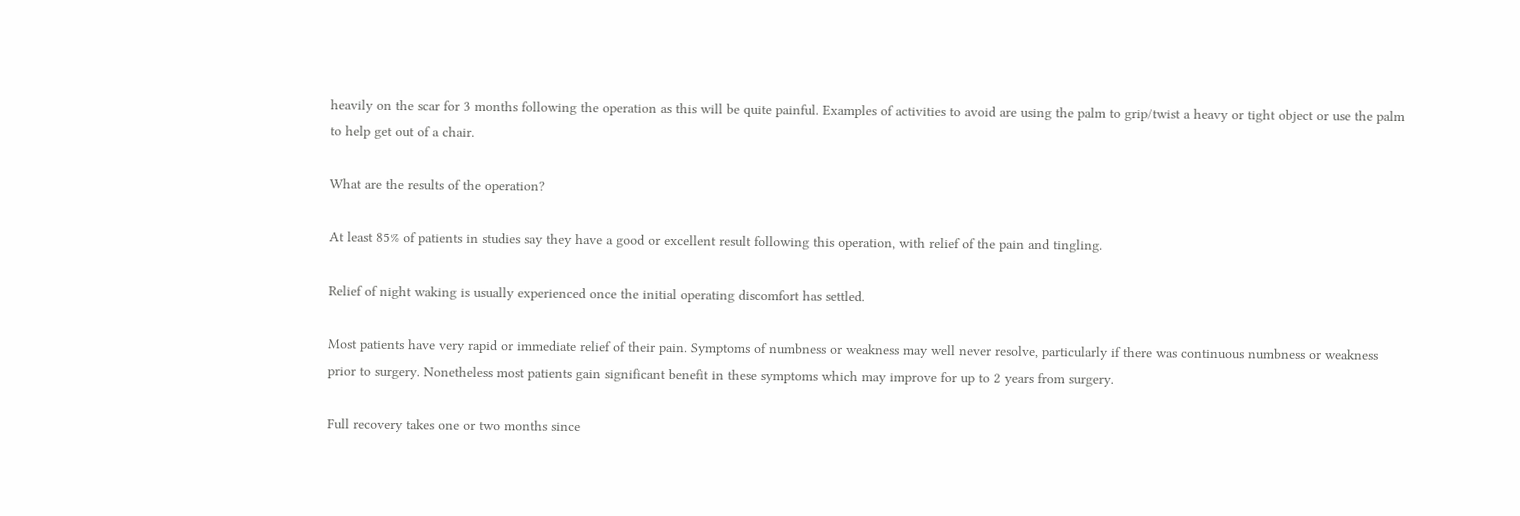heavily on the scar for 3 months following the operation as this will be quite painful. Examples of activities to avoid are using the palm to grip/twist a heavy or tight object or use the palm to help get out of a chair.

What are the results of the operation?

At least 85% of patients in studies say they have a good or excellent result following this operation, with relief of the pain and tingling.

Relief of night waking is usually experienced once the initial operating discomfort has settled.

Most patients have very rapid or immediate relief of their pain. Symptoms of numbness or weakness may well never resolve, particularly if there was continuous numbness or weakness prior to surgery. Nonetheless most patients gain significant benefit in these symptoms which may improve for up to 2 years from surgery.

Full recovery takes one or two months since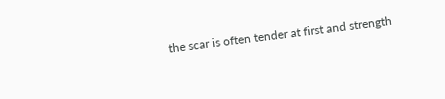the scar is often tender at first and strength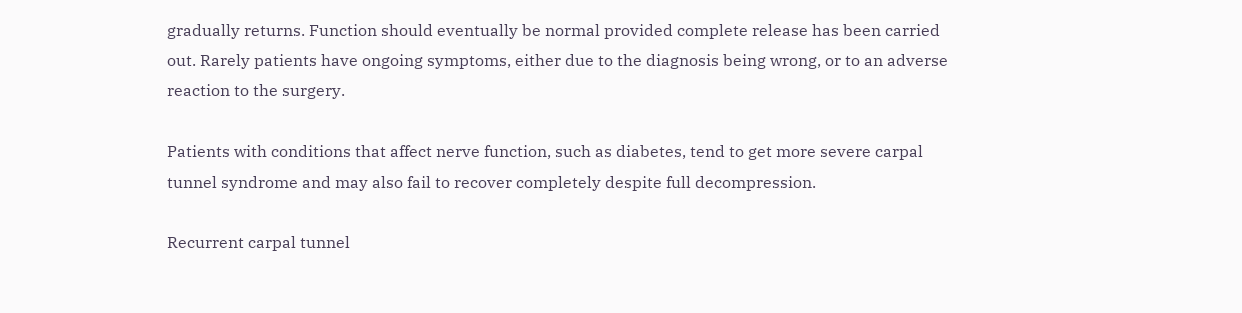gradually returns. Function should eventually be normal provided complete release has been carried out. Rarely patients have ongoing symptoms, either due to the diagnosis being wrong, or to an adverse reaction to the surgery.

Patients with conditions that affect nerve function, such as diabetes, tend to get more severe carpal tunnel syndrome and may also fail to recover completely despite full decompression.

Recurrent carpal tunnel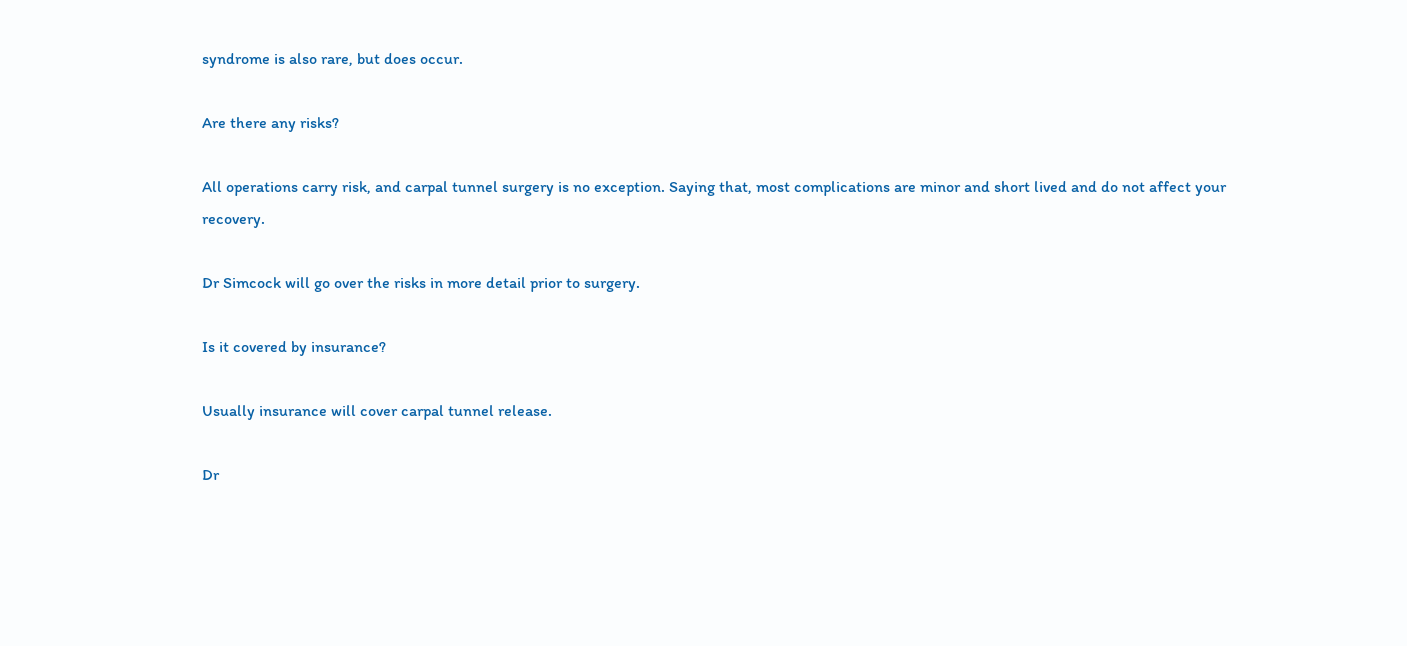syndrome is also rare, but does occur.

Are there any risks?

All operations carry risk, and carpal tunnel surgery is no exception. Saying that, most complications are minor and short lived and do not affect your recovery.

Dr Simcock will go over the risks in more detail prior to surgery.

Is it covered by insurance?

Usually insurance will cover carpal tunnel release.

Dr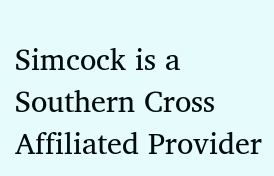Simcock is a Southern Cross Affiliated Provider